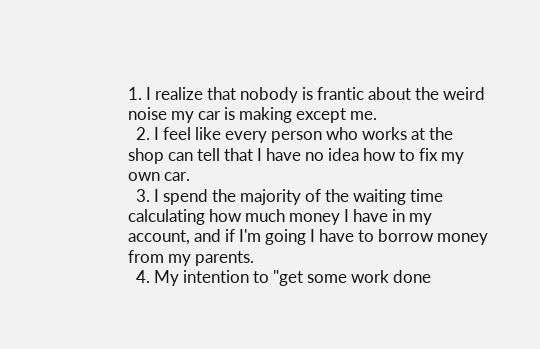1. I realize that nobody is frantic about the weird noise my car is making except me.
  2. I feel like every person who works at the shop can tell that I have no idea how to fix my own car.
  3. I spend the majority of the waiting time calculating how much money I have in my account, and if I'm going I have to borrow money from my parents.
  4. My intention to "get some work done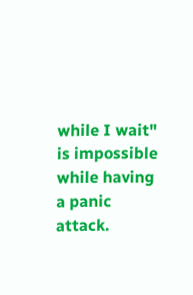while I wait" is impossible while having a panic attack.